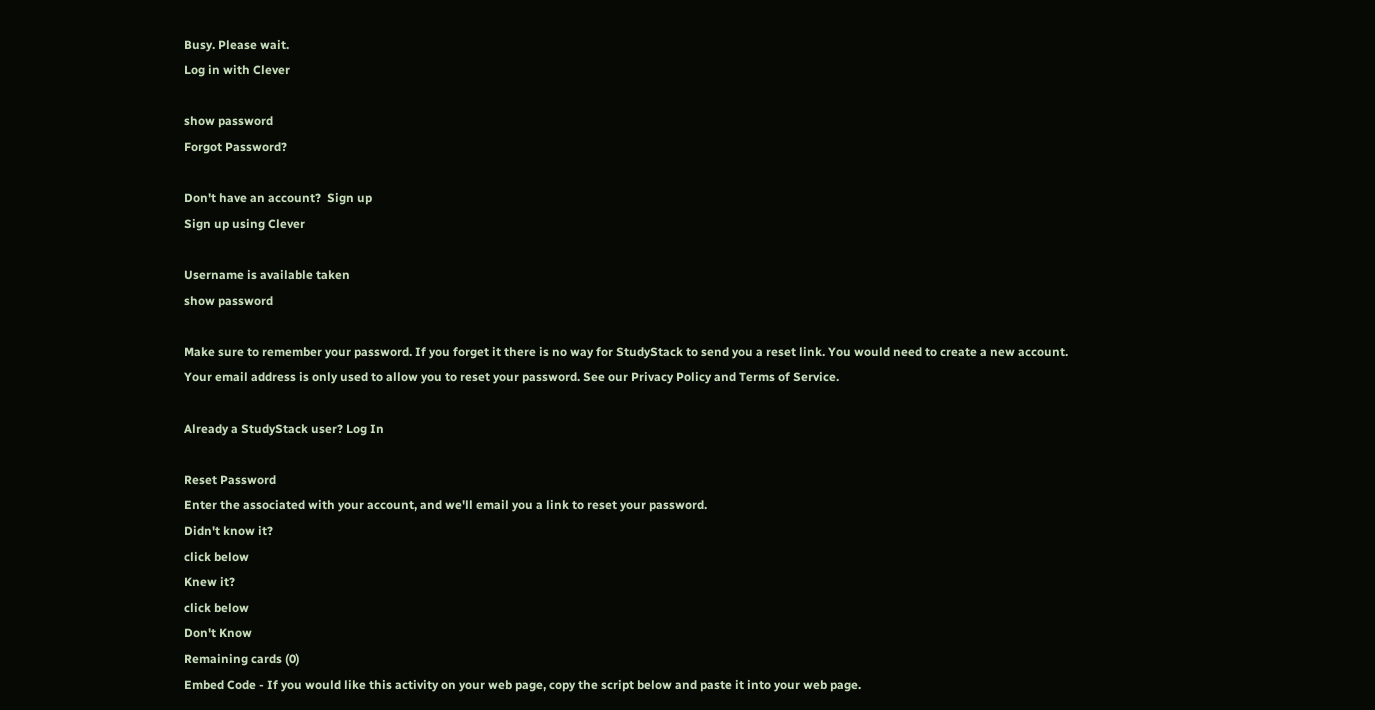Busy. Please wait.
Log in with Clever

show password
Forgot Password?

Don't have an account?  Sign up
Sign up using Clever

Username is available taken
show password

Make sure to remember your password. If you forget it there is no way for StudyStack to send you a reset link. You would need to create a new account.
Your email address is only used to allow you to reset your password. See our Privacy Policy and Terms of Service.

Already a StudyStack user? Log In

Reset Password
Enter the associated with your account, and we'll email you a link to reset your password.
Didn't know it?
click below
Knew it?
click below
Don't Know
Remaining cards (0)
Embed Code - If you would like this activity on your web page, copy the script below and paste it into your web page.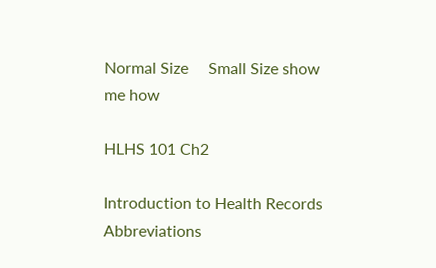Normal Size     Small Size show me how

HLHS 101 Ch2

Introduction to Health Records Abbreviations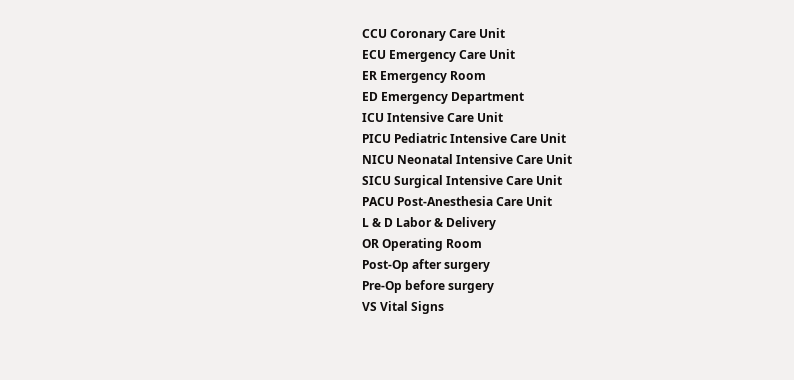CCU Coronary Care Unit
ECU Emergency Care Unit
ER Emergency Room
ED Emergency Department
ICU Intensive Care Unit
PICU Pediatric Intensive Care Unit
NICU Neonatal Intensive Care Unit
SICU Surgical Intensive Care Unit
PACU Post-Anesthesia Care Unit
L & D Labor & Delivery
OR Operating Room
Post-Op after surgery
Pre-Op before surgery
VS Vital Signs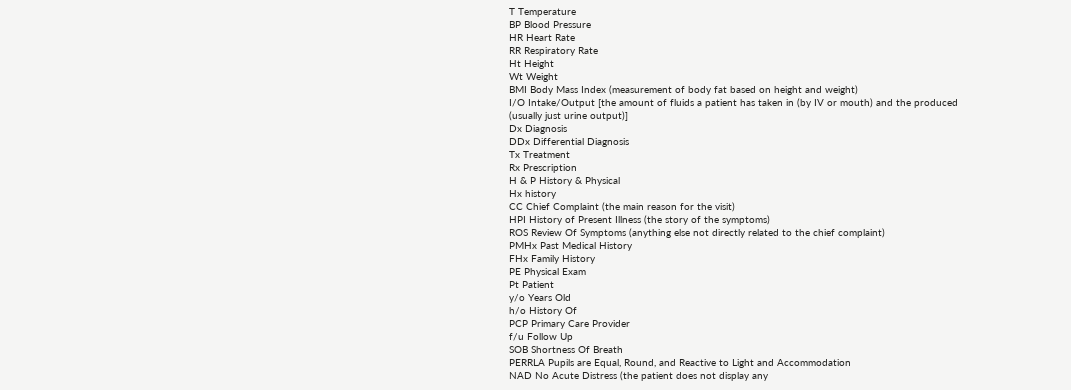T Temperature
BP Blood Pressure
HR Heart Rate
RR Respiratory Rate
Ht Height
Wt Weight
BMI Body Mass Index (measurement of body fat based on height and weight)
I/O Intake/Output [the amount of fluids a patient has taken in (by IV or mouth) and the produced (usually just urine output)]
Dx Diagnosis
DDx Differential Diagnosis
Tx Treatment
Rx Prescription
H & P History & Physical
Hx history
CC Chief Complaint (the main reason for the visit)
HPI History of Present Illness (the story of the symptoms)
ROS Review Of Symptoms (anything else not directly related to the chief complaint)
PMHx Past Medical History
FHx Family History
PE Physical Exam
Pt Patient
y/o Years Old
h/o History Of
PCP Primary Care Provider
f/u Follow Up
SOB Shortness Of Breath
PERRLA Pupils are Equal, Round, and Reactive to Light and Accommodation
NAD No Acute Distress (the patient does not display any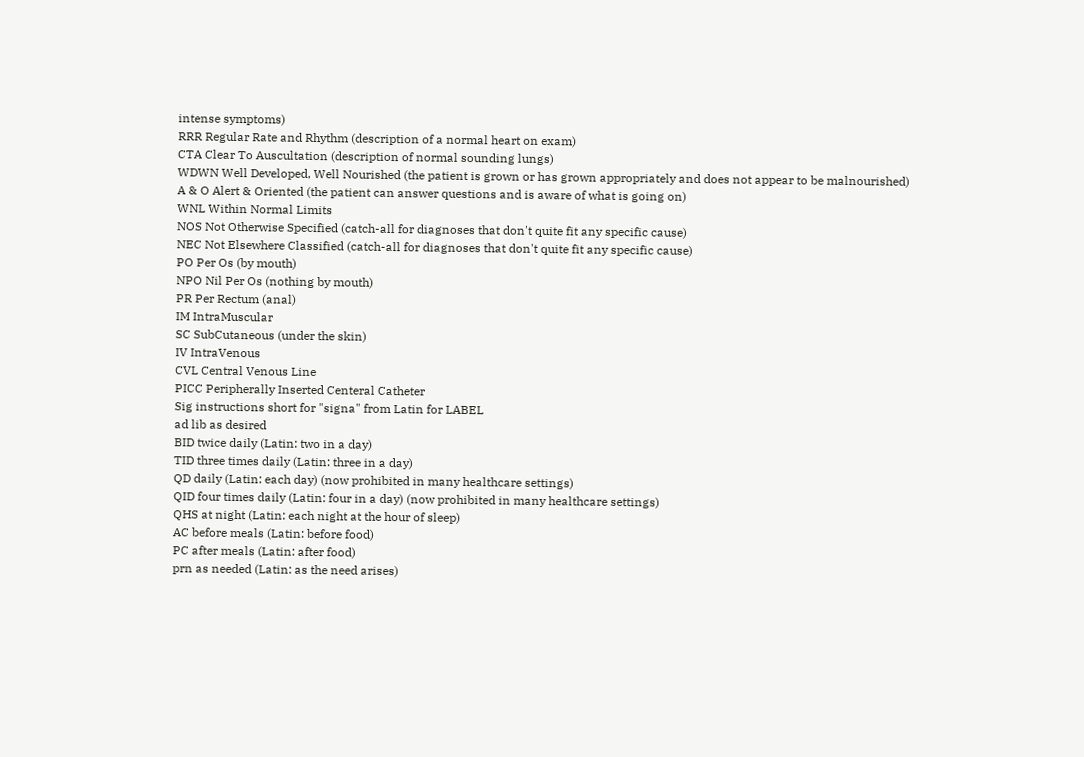intense symptoms)
RRR Regular Rate and Rhythm (description of a normal heart on exam)
CTA Clear To Auscultation (description of normal sounding lungs)
WDWN Well Developed, Well Nourished (the patient is grown or has grown appropriately and does not appear to be malnourished)
A & O Alert & Oriented (the patient can answer questions and is aware of what is going on)
WNL Within Normal Limits
NOS Not Otherwise Specified (catch-all for diagnoses that don't quite fit any specific cause)
NEC Not Elsewhere Classified (catch-all for diagnoses that don't quite fit any specific cause)
PO Per Os (by mouth)
NPO Nil Per Os (nothing by mouth)
PR Per Rectum (anal)
IM IntraMuscular
SC SubCutaneous (under the skin)
IV IntraVenous
CVL Central Venous Line
PICC Peripherally Inserted Centeral Catheter
Sig instructions short for "signa" from Latin for LABEL
ad lib as desired
BID twice daily (Latin: two in a day)
TID three times daily (Latin: three in a day)
QD daily (Latin: each day) (now prohibited in many healthcare settings)
QID four times daily (Latin: four in a day) (now prohibited in many healthcare settings)
QHS at night (Latin: each night at the hour of sleep)
AC before meals (Latin: before food)
PC after meals (Latin: after food)
prn as needed (Latin: as the need arises)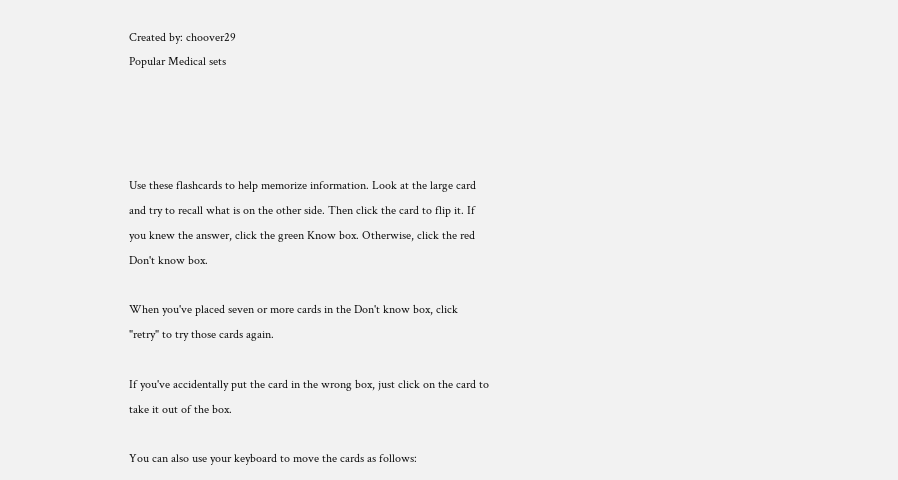Created by: choover29
Popular Medical sets




Use these flashcards to help memorize information. Look at the large card and try to recall what is on the other side. Then click the card to flip it. If you knew the answer, click the green Know box. Otherwise, click the red Don't know box.

When you've placed seven or more cards in the Don't know box, click "retry" to try those cards again.

If you've accidentally put the card in the wrong box, just click on the card to take it out of the box.

You can also use your keyboard to move the cards as follows: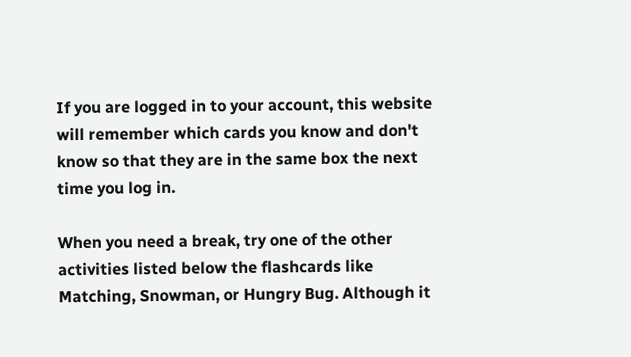If you are logged in to your account, this website will remember which cards you know and don't know so that they are in the same box the next time you log in.

When you need a break, try one of the other activities listed below the flashcards like Matching, Snowman, or Hungry Bug. Although it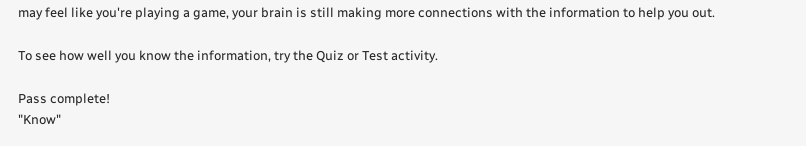may feel like you're playing a game, your brain is still making more connections with the information to help you out.

To see how well you know the information, try the Quiz or Test activity.

Pass complete!
"Know"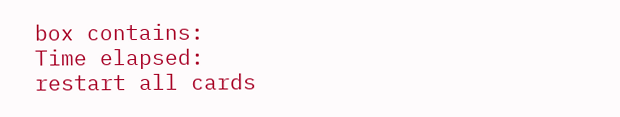box contains:
Time elapsed:
restart all cards